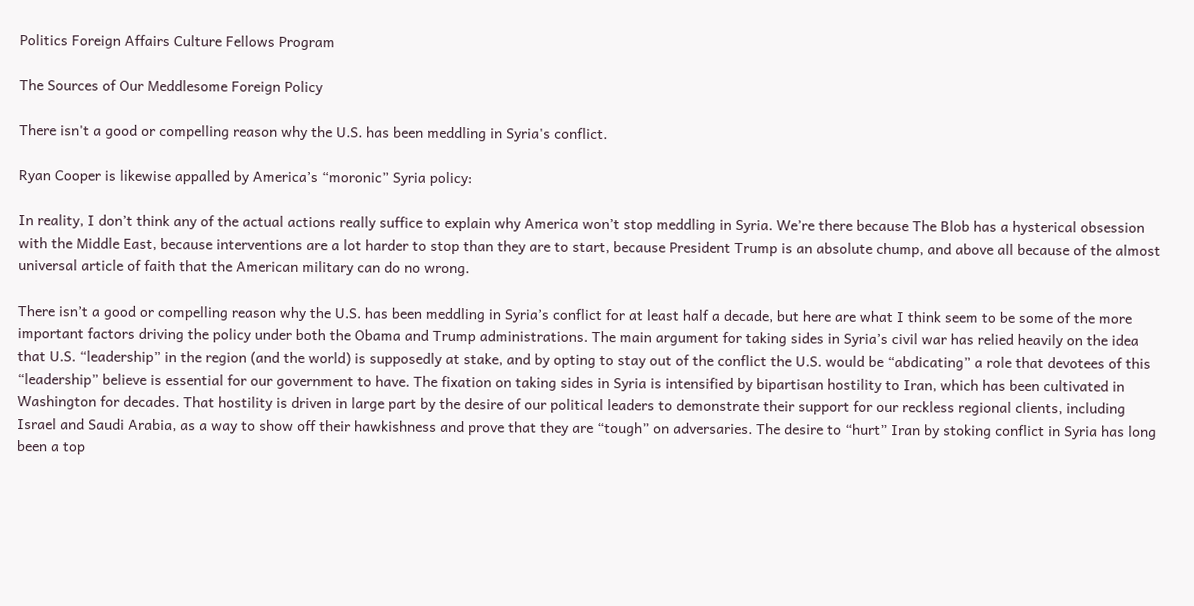Politics Foreign Affairs Culture Fellows Program

The Sources of Our Meddlesome Foreign Policy

There isn't a good or compelling reason why the U.S. has been meddling in Syria's conflict.

Ryan Cooper is likewise appalled by America’s “moronic” Syria policy:

In reality, I don’t think any of the actual actions really suffice to explain why America won’t stop meddling in Syria. We’re there because The Blob has a hysterical obsession with the Middle East, because interventions are a lot harder to stop than they are to start, because President Trump is an absolute chump, and above all because of the almost universal article of faith that the American military can do no wrong.

There isn’t a good or compelling reason why the U.S. has been meddling in Syria’s conflict for at least half a decade, but here are what I think seem to be some of the more important factors driving the policy under both the Obama and Trump administrations. The main argument for taking sides in Syria’s civil war has relied heavily on the idea that U.S. “leadership” in the region (and the world) is supposedly at stake, and by opting to stay out of the conflict the U.S. would be “abdicating” a role that devotees of this “leadership” believe is essential for our government to have. The fixation on taking sides in Syria is intensified by bipartisan hostility to Iran, which has been cultivated in Washington for decades. That hostility is driven in large part by the desire of our political leaders to demonstrate their support for our reckless regional clients, including Israel and Saudi Arabia, as a way to show off their hawkishness and prove that they are “tough” on adversaries. The desire to “hurt” Iran by stoking conflict in Syria has long been a top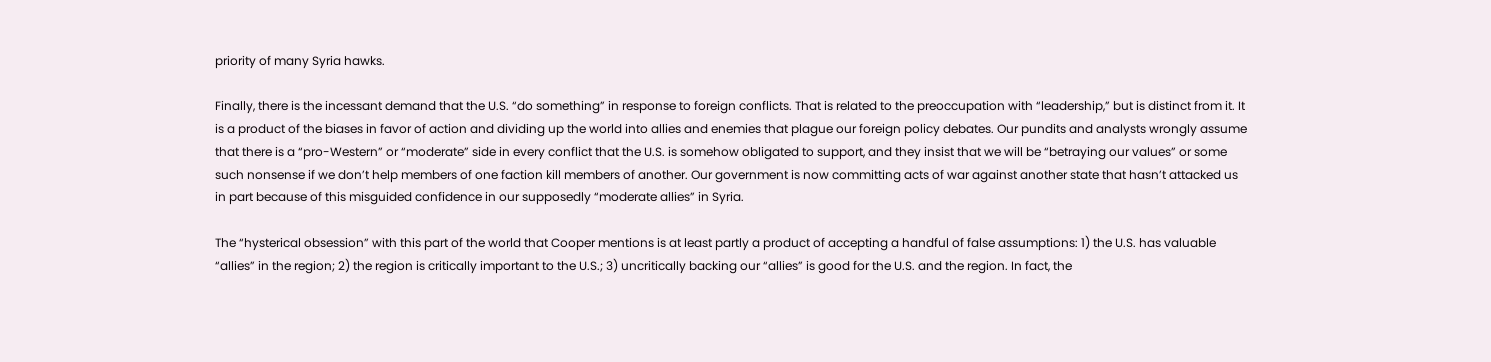priority of many Syria hawks.

Finally, there is the incessant demand that the U.S. “do something” in response to foreign conflicts. That is related to the preoccupation with “leadership,” but is distinct from it. It is a product of the biases in favor of action and dividing up the world into allies and enemies that plague our foreign policy debates. Our pundits and analysts wrongly assume that there is a “pro-Western” or “moderate” side in every conflict that the U.S. is somehow obligated to support, and they insist that we will be “betraying our values” or some such nonsense if we don’t help members of one faction kill members of another. Our government is now committing acts of war against another state that hasn’t attacked us in part because of this misguided confidence in our supposedly “moderate allies” in Syria.

The “hysterical obsession” with this part of the world that Cooper mentions is at least partly a product of accepting a handful of false assumptions: 1) the U.S. has valuable “allies” in the region; 2) the region is critically important to the U.S.; 3) uncritically backing our “allies” is good for the U.S. and the region. In fact, the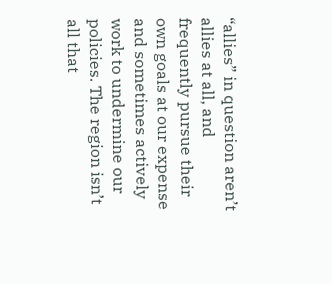“allies” in question aren’t allies at all, and frequently pursue their own goals at our expense and sometimes actively work to undermine our policies. The region isn’t all that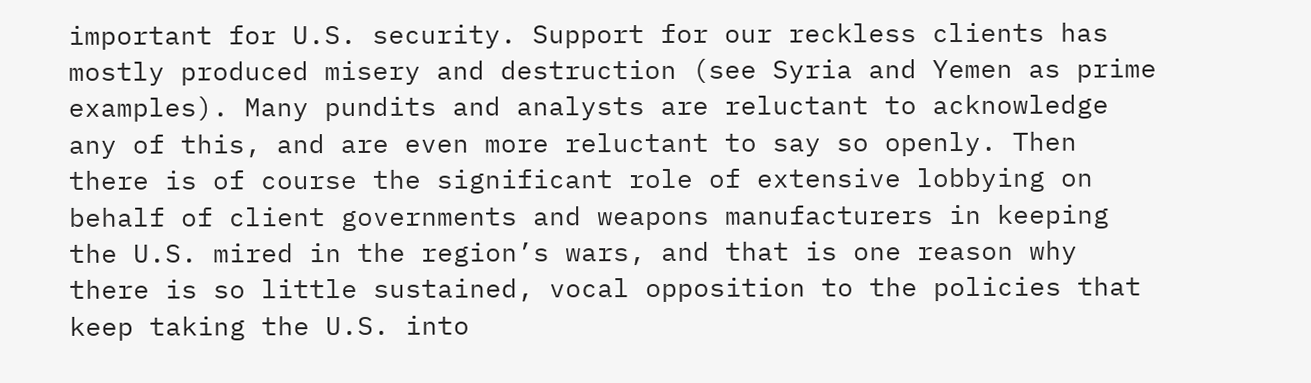important for U.S. security. Support for our reckless clients has mostly produced misery and destruction (see Syria and Yemen as prime examples). Many pundits and analysts are reluctant to acknowledge any of this, and are even more reluctant to say so openly. Then there is of course the significant role of extensive lobbying on behalf of client governments and weapons manufacturers in keeping the U.S. mired in the region’s wars, and that is one reason why there is so little sustained, vocal opposition to the policies that keep taking the U.S. into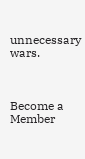unnecessary wars.



Become a Member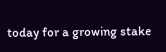today for a growing stake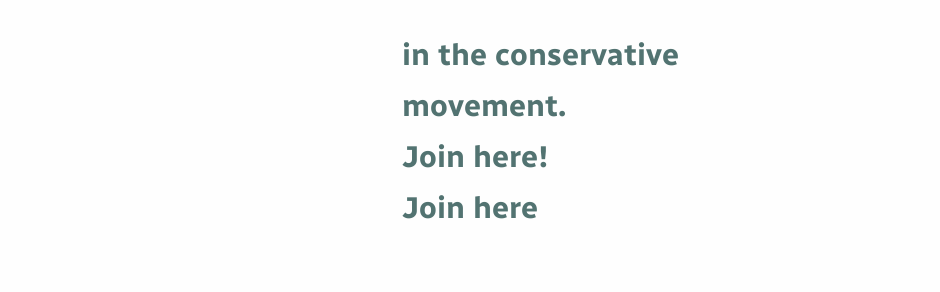in the conservative movement.
Join here!
Join here